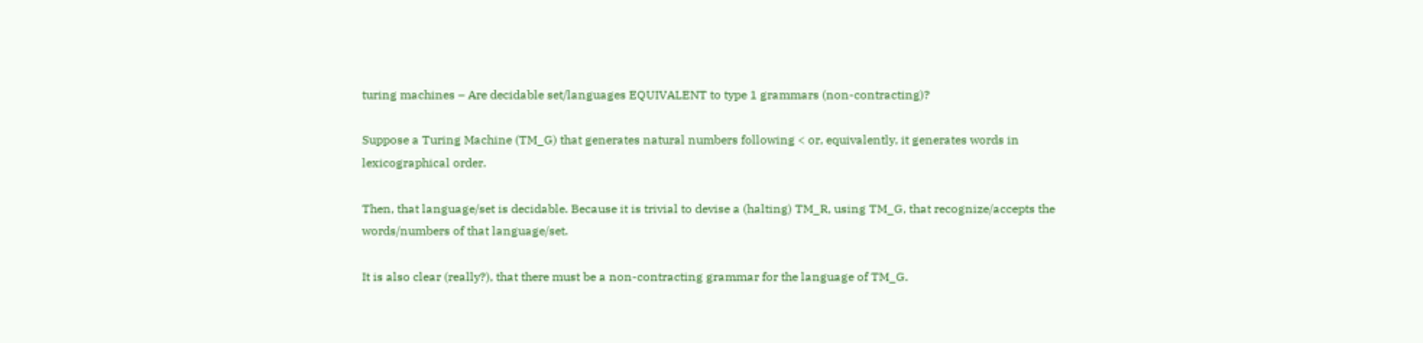turing machines – Are decidable set/languages EQUIVALENT to type 1 grammars (non-contracting)?

Suppose a Turing Machine (TM_G) that generates natural numbers following < or, equivalently, it generates words in lexicographical order.

Then, that language/set is decidable. Because it is trivial to devise a (halting) TM_R, using TM_G, that recognize/accepts the words/numbers of that language/set.

It is also clear (really?), that there must be a non-contracting grammar for the language of TM_G.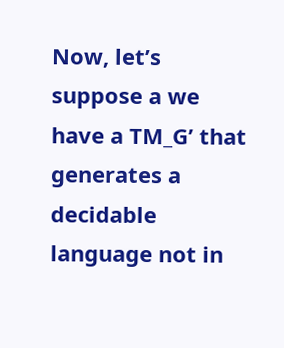Now, let’s suppose a we have a TM_G’ that generates a decidable language not in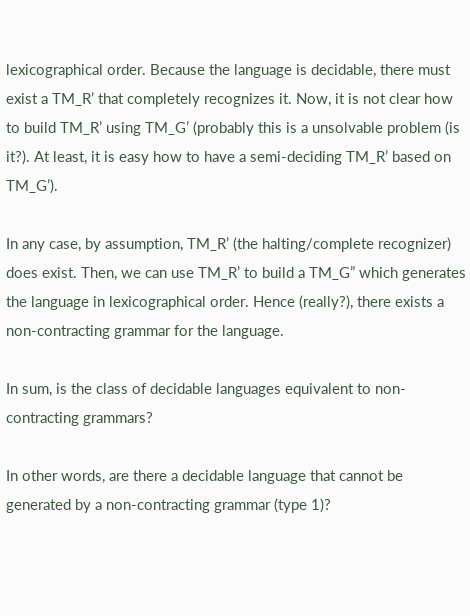lexicographical order. Because the language is decidable, there must exist a TM_R’ that completely recognizes it. Now, it is not clear how to build TM_R’ using TM_G’ (probably this is a unsolvable problem (is it?). At least, it is easy how to have a semi-deciding TM_R’ based on TM_G’).

In any case, by assumption, TM_R’ (the halting/complete recognizer) does exist. Then, we can use TM_R’ to build a TM_G” which generates the language in lexicographical order. Hence (really?), there exists a non-contracting grammar for the language.

In sum, is the class of decidable languages equivalent to non-contracting grammars?

In other words, are there a decidable language that cannot be generated by a non-contracting grammar (type 1)?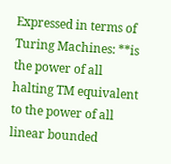Expressed in terms of Turing Machines: **is the power of all halting TM equivalent to the power of all linear bounded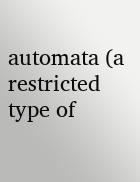automata (a restricted type of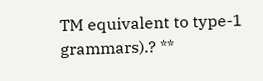TM equivalent to type-1 grammars).? **